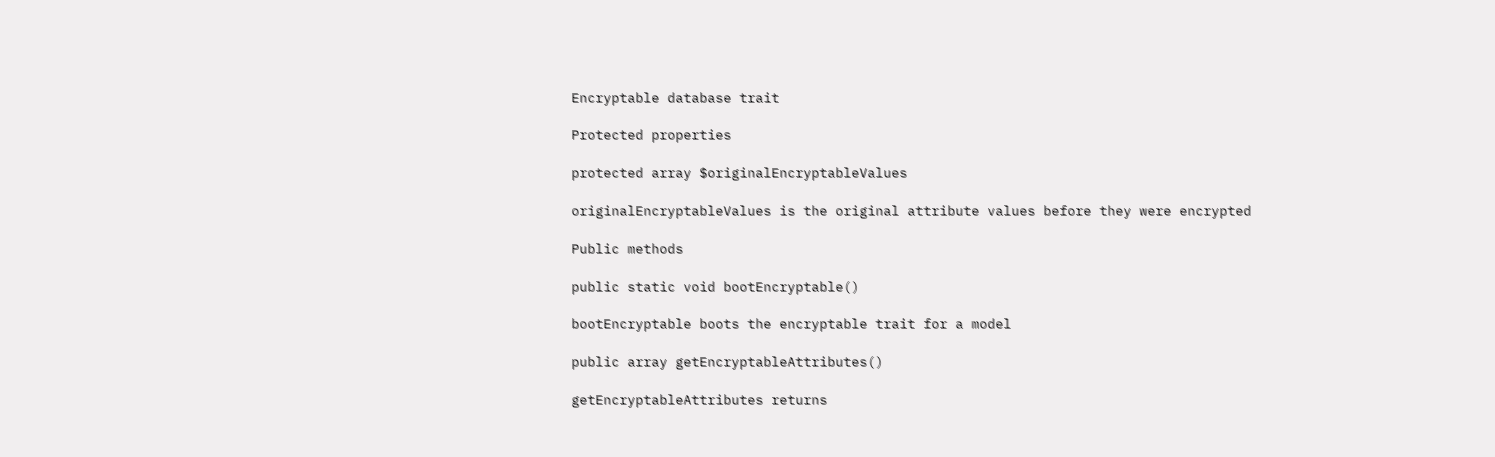Encryptable database trait

Protected properties

protected array $originalEncryptableValues

originalEncryptableValues is the original attribute values before they were encrypted

Public methods

public static void bootEncryptable()

bootEncryptable boots the encryptable trait for a model

public array getEncryptableAttributes()

getEncryptableAttributes returns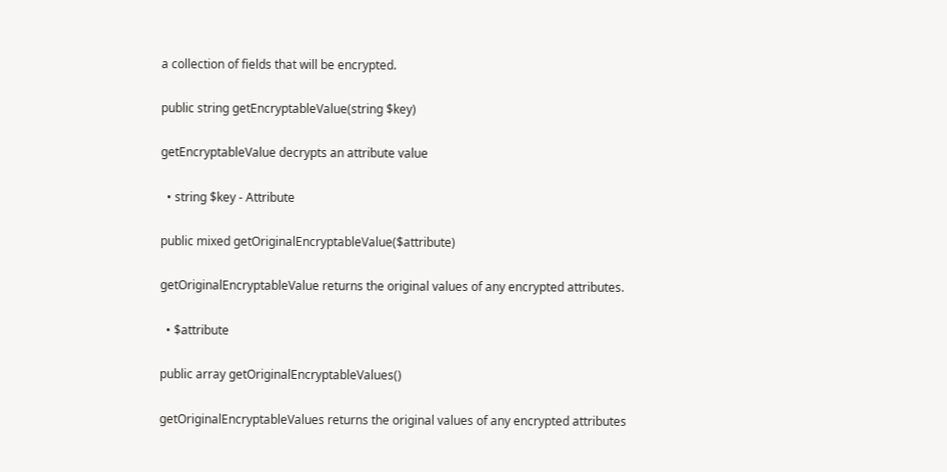a collection of fields that will be encrypted.

public string getEncryptableValue(string $key)

getEncryptableValue decrypts an attribute value

  • string $key - Attribute

public mixed getOriginalEncryptableValue($attribute)

getOriginalEncryptableValue returns the original values of any encrypted attributes.

  • $attribute

public array getOriginalEncryptableValues()

getOriginalEncryptableValues returns the original values of any encrypted attributes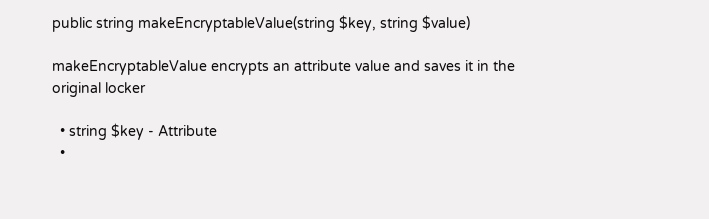public string makeEncryptableValue(string $key, string $value)

makeEncryptableValue encrypts an attribute value and saves it in the original locker

  • string $key - Attribute
  •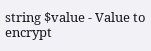string $value - Value to encrypt